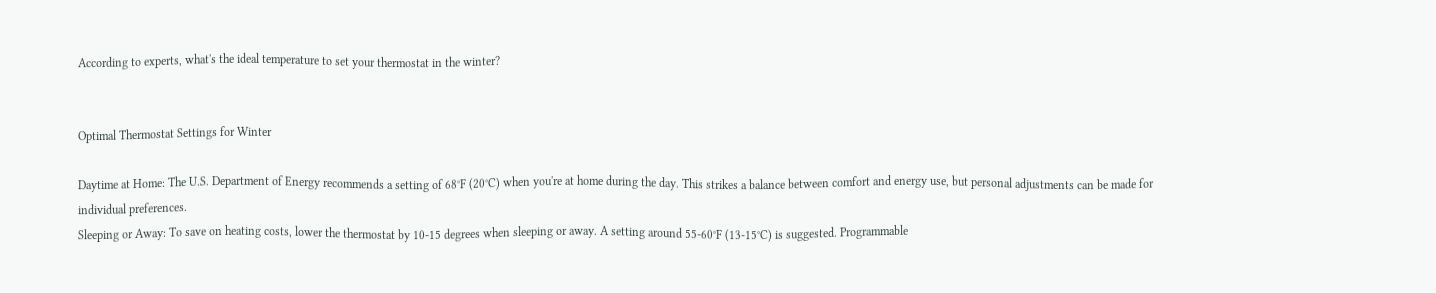According to experts, what's the ideal temperature to set your thermostat in the winter?


Optimal Thermostat Settings for Winter

Daytime at Home: The U.S. Department of Energy recommends a setting of 68°F (20°C) when you're at home during the day. This strikes a balance between comfort and energy use, but personal adjustments can be made for individual preferences.
Sleeping or Away: To save on heating costs, lower the thermostat by 10-15 degrees when sleeping or away. A setting around 55-60°F (13-15°C) is suggested. Programmable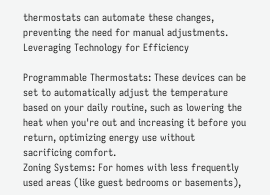thermostats can automate these changes, preventing the need for manual adjustments.
Leveraging Technology for Efficiency

Programmable Thermostats: These devices can be set to automatically adjust the temperature based on your daily routine, such as lowering the heat when you're out and increasing it before you return, optimizing energy use without sacrificing comfort.
Zoning Systems: For homes with less frequently used areas (like guest bedrooms or basements),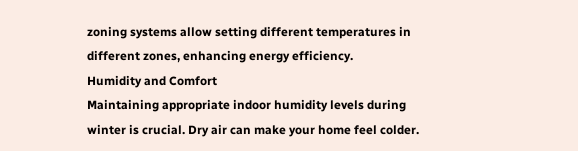zoning systems allow setting different temperatures in different zones, enhancing energy efficiency.
Humidity and Comfort
Maintaining appropriate indoor humidity levels during winter is crucial. Dry air can make your home feel colder.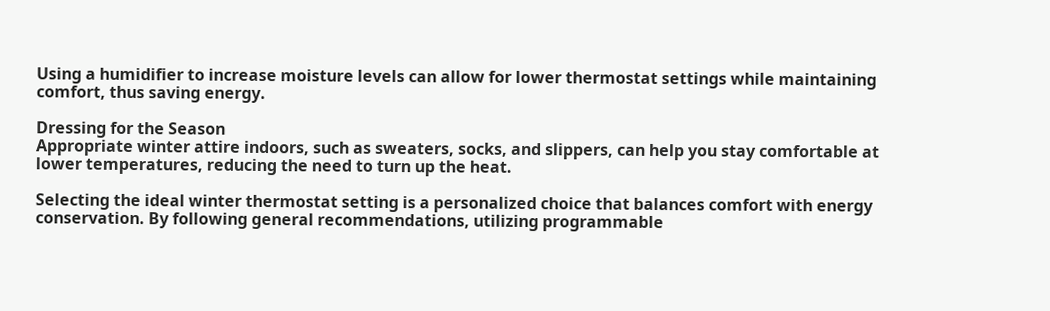Using a humidifier to increase moisture levels can allow for lower thermostat settings while maintaining comfort, thus saving energy.

Dressing for the Season
Appropriate winter attire indoors, such as sweaters, socks, and slippers, can help you stay comfortable at lower temperatures, reducing the need to turn up the heat.

Selecting the ideal winter thermostat setting is a personalized choice that balances comfort with energy conservation. By following general recommendations, utilizing programmable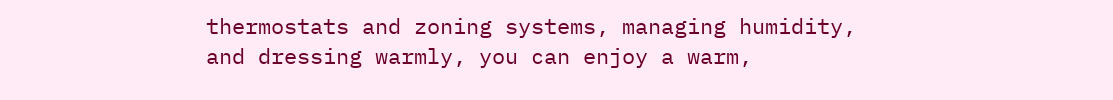thermostats and zoning systems, managing humidity, and dressing warmly, you can enjoy a warm,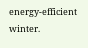energy-efficient winter.